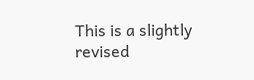This is a slightly revised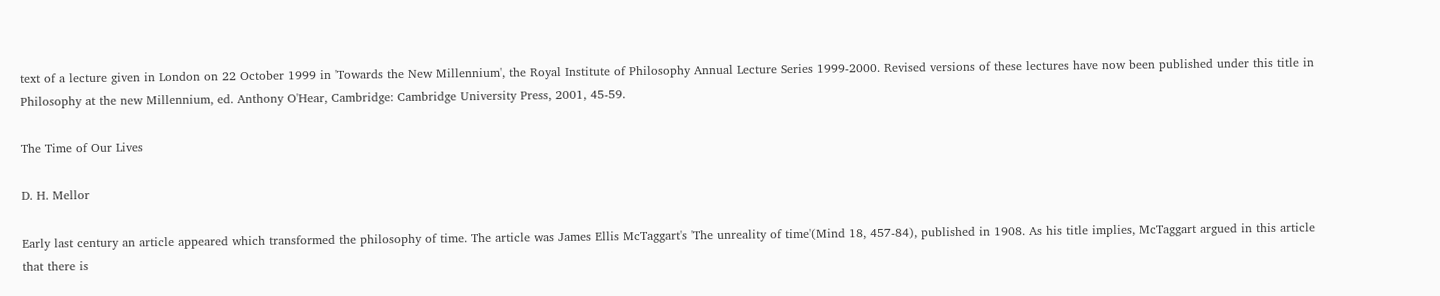text of a lecture given in London on 22 October 1999 in 'Towards the New Millennium', the Royal Institute of Philosophy Annual Lecture Series 1999-2000. Revised versions of these lectures have now been published under this title in Philosophy at the new Millennium, ed. Anthony O'Hear, Cambridge: Cambridge University Press, 2001, 45-59.

The Time of Our Lives

D. H. Mellor

Early last century an article appeared which transformed the philosophy of time. The article was James Ellis McTaggart's 'The unreality of time'(Mind 18, 457-84), published in 1908. As his title implies, McTaggart argued in this article that there is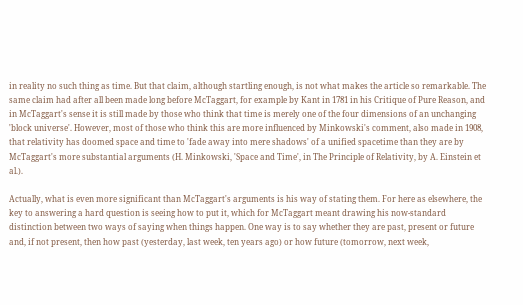in reality no such thing as time. But that claim, although startling enough, is not what makes the article so remarkable. The same claim had after all been made long before McTaggart, for example by Kant in 1781 in his Critique of Pure Reason, and in McTaggart's sense it is still made by those who think that time is merely one of the four dimensions of an unchanging 'block universe'. However, most of those who think this are more influenced by Minkowski's comment, also made in 1908, that relativity has doomed space and time to 'fade away into mere shadows' of a unified spacetime than they are by McTaggart's more substantial arguments (H. Minkowski, 'Space and Time', in The Principle of Relativity, by A. Einstein et al.).

Actually, what is even more significant than McTaggart's arguments is his way of stating them. For here as elsewhere, the key to answering a hard question is seeing how to put it, which for McTaggart meant drawing his now-standard distinction between two ways of saying when things happen. One way is to say whether they are past, present or future and, if not present, then how past (yesterday, last week, ten years ago) or how future (tomorrow, next week,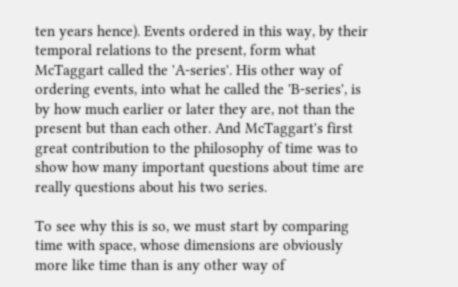ten years hence). Events ordered in this way, by their temporal relations to the present, form what McTaggart called the 'A-series'. His other way of ordering events, into what he called the 'B-series', is by how much earlier or later they are, not than the present but than each other. And McTaggart's first great contribution to the philosophy of time was to show how many important questions about time are really questions about his two series.

To see why this is so, we must start by comparing time with space, whose dimensions are obviously more like time than is any other way of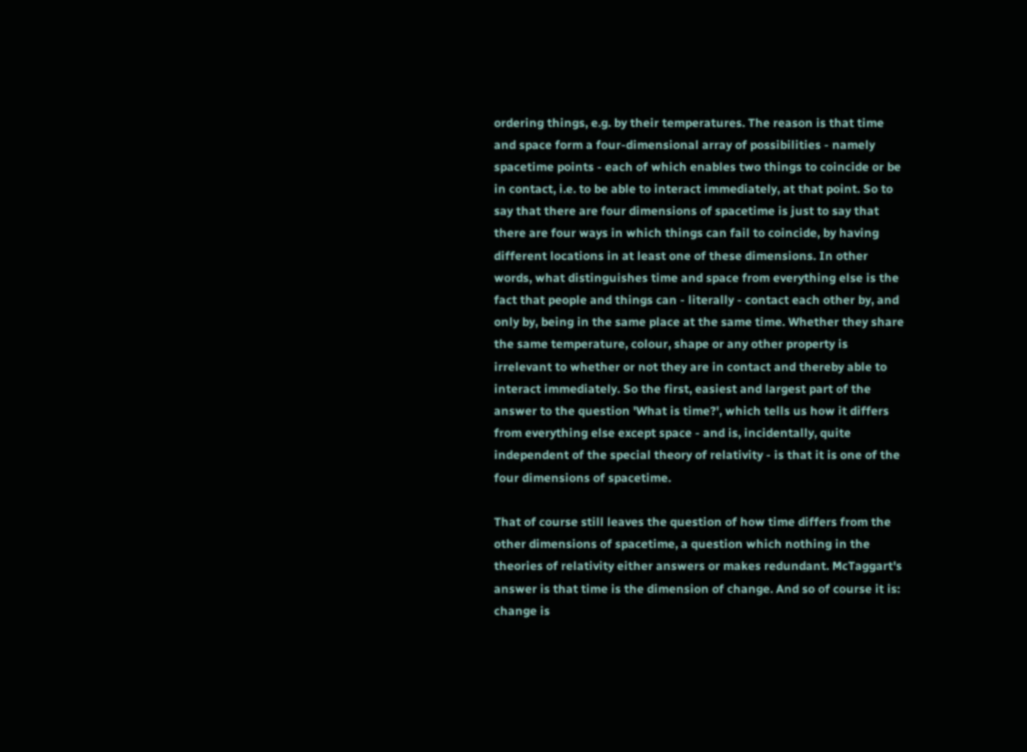ordering things, e.g. by their temperatures. The reason is that time and space form a four-dimensional array of possibilities - namely spacetime points - each of which enables two things to coincide or be in contact, i.e. to be able to interact immediately, at that point. So to say that there are four dimensions of spacetime is just to say that there are four ways in which things can fail to coincide, by having different locations in at least one of these dimensions. In other words, what distinguishes time and space from everything else is the fact that people and things can - literally - contact each other by, and only by, being in the same place at the same time. Whether they share the same temperature, colour, shape or any other property is irrelevant to whether or not they are in contact and thereby able to interact immediately. So the first, easiest and largest part of the answer to the question 'What is time?', which tells us how it differs from everything else except space - and is, incidentally, quite independent of the special theory of relativity - is that it is one of the four dimensions of spacetime.

That of course still leaves the question of how time differs from the other dimensions of spacetime, a question which nothing in the theories of relativity either answers or makes redundant. McTaggart's answer is that time is the dimension of change. And so of course it is: change is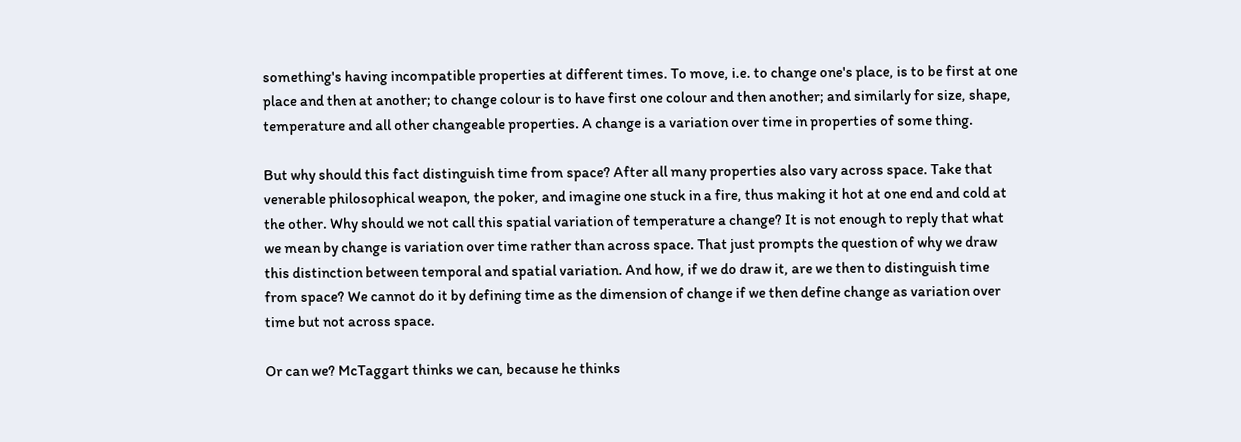something's having incompatible properties at different times. To move, i.e. to change one's place, is to be first at one place and then at another; to change colour is to have first one colour and then another; and similarly for size, shape, temperature and all other changeable properties. A change is a variation over time in properties of some thing.

But why should this fact distinguish time from space? After all many properties also vary across space. Take that venerable philosophical weapon, the poker, and imagine one stuck in a fire, thus making it hot at one end and cold at the other. Why should we not call this spatial variation of temperature a change? It is not enough to reply that what we mean by change is variation over time rather than across space. That just prompts the question of why we draw this distinction between temporal and spatial variation. And how, if we do draw it, are we then to distinguish time from space? We cannot do it by defining time as the dimension of change if we then define change as variation over time but not across space.

Or can we? McTaggart thinks we can, because he thinks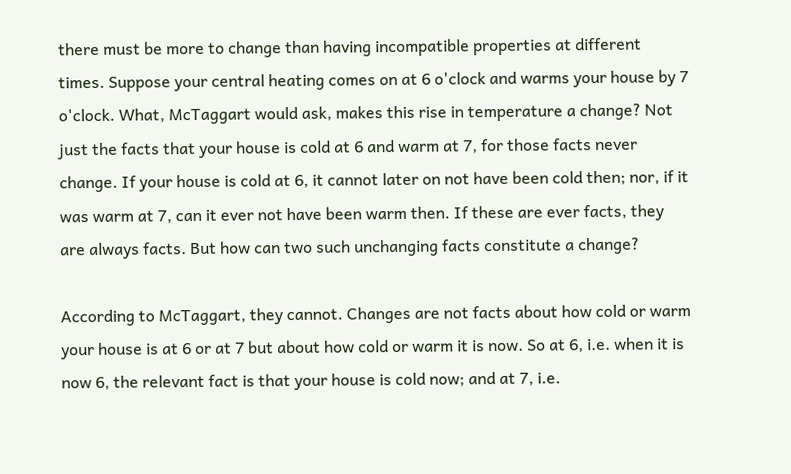there must be more to change than having incompatible properties at different times. Suppose your central heating comes on at 6 o'clock and warms your house by 7 o'clock. What, McTaggart would ask, makes this rise in temperature a change? Not just the facts that your house is cold at 6 and warm at 7, for those facts never change. If your house is cold at 6, it cannot later on not have been cold then; nor, if it was warm at 7, can it ever not have been warm then. If these are ever facts, they are always facts. But how can two such unchanging facts constitute a change?

According to McTaggart, they cannot. Changes are not facts about how cold or warm your house is at 6 or at 7 but about how cold or warm it is now. So at 6, i.e. when it is now 6, the relevant fact is that your house is cold now; and at 7, i.e.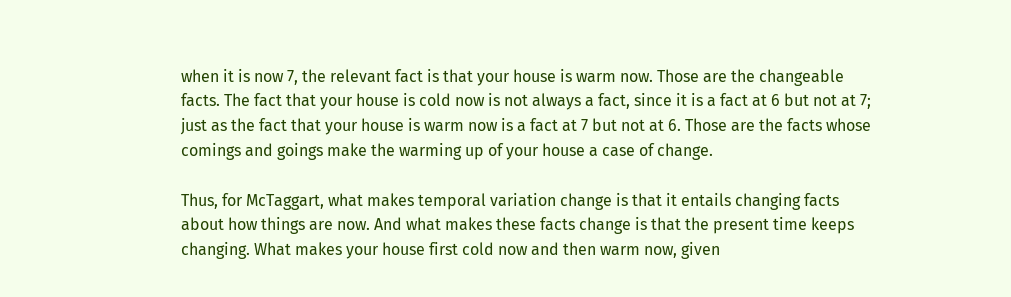when it is now 7, the relevant fact is that your house is warm now. Those are the changeable facts. The fact that your house is cold now is not always a fact, since it is a fact at 6 but not at 7; just as the fact that your house is warm now is a fact at 7 but not at 6. Those are the facts whose comings and goings make the warming up of your house a case of change.

Thus, for McTaggart, what makes temporal variation change is that it entails changing facts about how things are now. And what makes these facts change is that the present time keeps changing. What makes your house first cold now and then warm now, given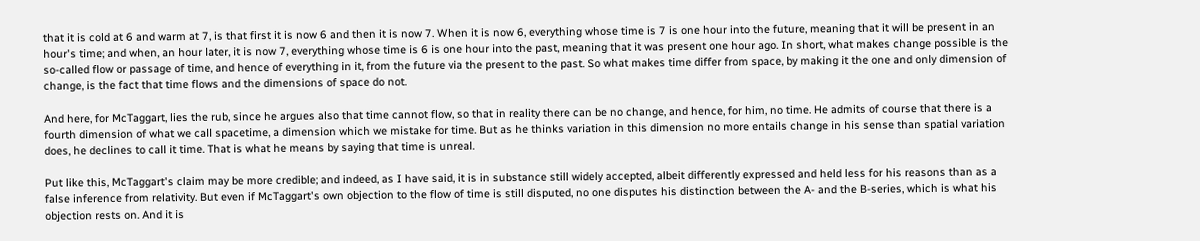that it is cold at 6 and warm at 7, is that first it is now 6 and then it is now 7. When it is now 6, everything whose time is 7 is one hour into the future, meaning that it will be present in an hour's time; and when, an hour later, it is now 7, everything whose time is 6 is one hour into the past, meaning that it was present one hour ago. In short, what makes change possible is the so-called flow or passage of time, and hence of everything in it, from the future via the present to the past. So what makes time differ from space, by making it the one and only dimension of change, is the fact that time flows and the dimensions of space do not.

And here, for McTaggart, lies the rub, since he argues also that time cannot flow, so that in reality there can be no change, and hence, for him, no time. He admits of course that there is a fourth dimension of what we call spacetime, a dimension which we mistake for time. But as he thinks variation in this dimension no more entails change in his sense than spatial variation does, he declines to call it time. That is what he means by saying that time is unreal.

Put like this, McTaggart's claim may be more credible; and indeed, as I have said, it is in substance still widely accepted, albeit differently expressed and held less for his reasons than as a false inference from relativity. But even if McTaggart's own objection to the flow of time is still disputed, no one disputes his distinction between the A- and the B-series, which is what his objection rests on. And it is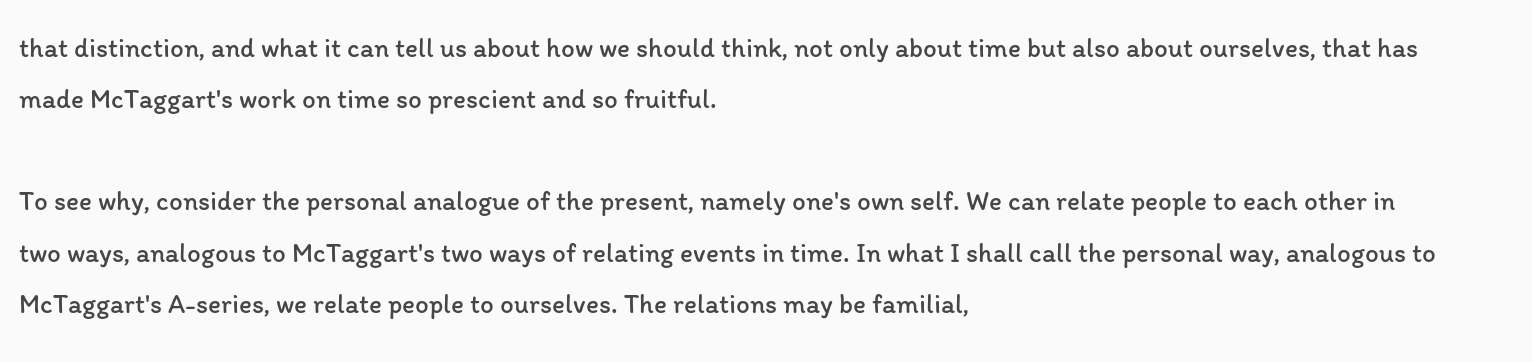that distinction, and what it can tell us about how we should think, not only about time but also about ourselves, that has made McTaggart's work on time so prescient and so fruitful.

To see why, consider the personal analogue of the present, namely one's own self. We can relate people to each other in two ways, analogous to McTaggart's two ways of relating events in time. In what I shall call the personal way, analogous to McTaggart's A-series, we relate people to ourselves. The relations may be familial,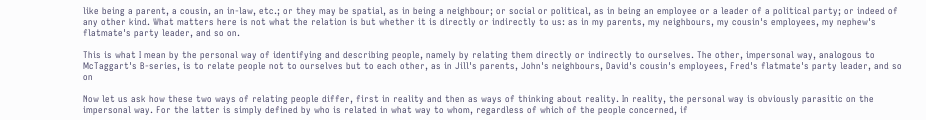like being a parent, a cousin, an in-law, etc.; or they may be spatial, as in being a neighbour; or social or political, as in being an employee or a leader of a political party; or indeed of any other kind. What matters here is not what the relation is but whether it is directly or indirectly to us: as in my parents, my neighbours, my cousin's employees, my nephew's flatmate's party leader, and so on.

This is what I mean by the personal way of identifying and describing people, namely by relating them directly or indirectly to ourselves. The other, impersonal way, analogous to McTaggart's B-series, is to relate people not to ourselves but to each other, as in Jill's parents, John's neighbours, David's cousin's employees, Fred's flatmate's party leader, and so on

Now let us ask how these two ways of relating people differ, first in reality and then as ways of thinking about reality. In reality, the personal way is obviously parasitic on the impersonal way. For the latter is simply defined by who is related in what way to whom, regardless of which of the people concerned, if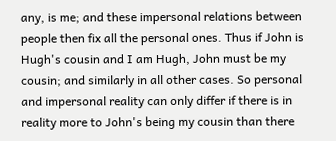any, is me; and these impersonal relations between people then fix all the personal ones. Thus if John is Hugh's cousin and I am Hugh, John must be my cousin; and similarly in all other cases. So personal and impersonal reality can only differ if there is in reality more to John's being my cousin than there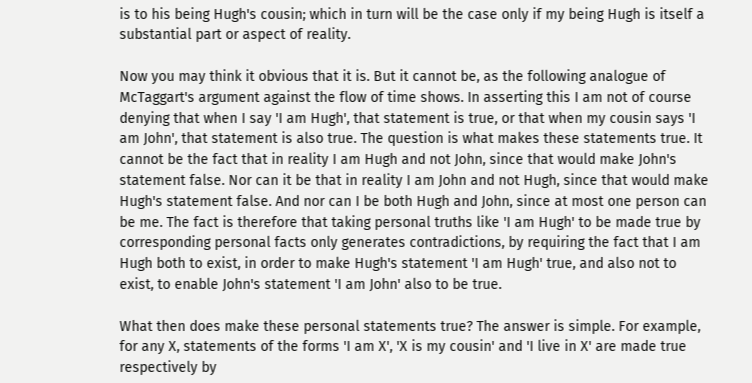is to his being Hugh's cousin; which in turn will be the case only if my being Hugh is itself a substantial part or aspect of reality.

Now you may think it obvious that it is. But it cannot be, as the following analogue of McTaggart's argument against the flow of time shows. In asserting this I am not of course denying that when I say 'I am Hugh', that statement is true, or that when my cousin says 'I am John', that statement is also true. The question is what makes these statements true. It cannot be the fact that in reality I am Hugh and not John, since that would make John's statement false. Nor can it be that in reality I am John and not Hugh, since that would make Hugh's statement false. And nor can I be both Hugh and John, since at most one person can be me. The fact is therefore that taking personal truths like 'I am Hugh' to be made true by corresponding personal facts only generates contradictions, by requiring the fact that I am Hugh both to exist, in order to make Hugh's statement 'I am Hugh' true, and also not to exist, to enable John's statement 'I am John' also to be true.

What then does make these personal statements true? The answer is simple. For example, for any X, statements of the forms 'I am X', 'X is my cousin' and 'I live in X' are made true respectively by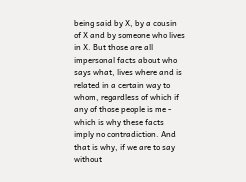being said by X, by a cousin of X and by someone who lives in X. But those are all impersonal facts about who says what, lives where and is related in a certain way to whom, regardless of which if any of those people is me - which is why these facts imply no contradiction. And that is why, if we are to say without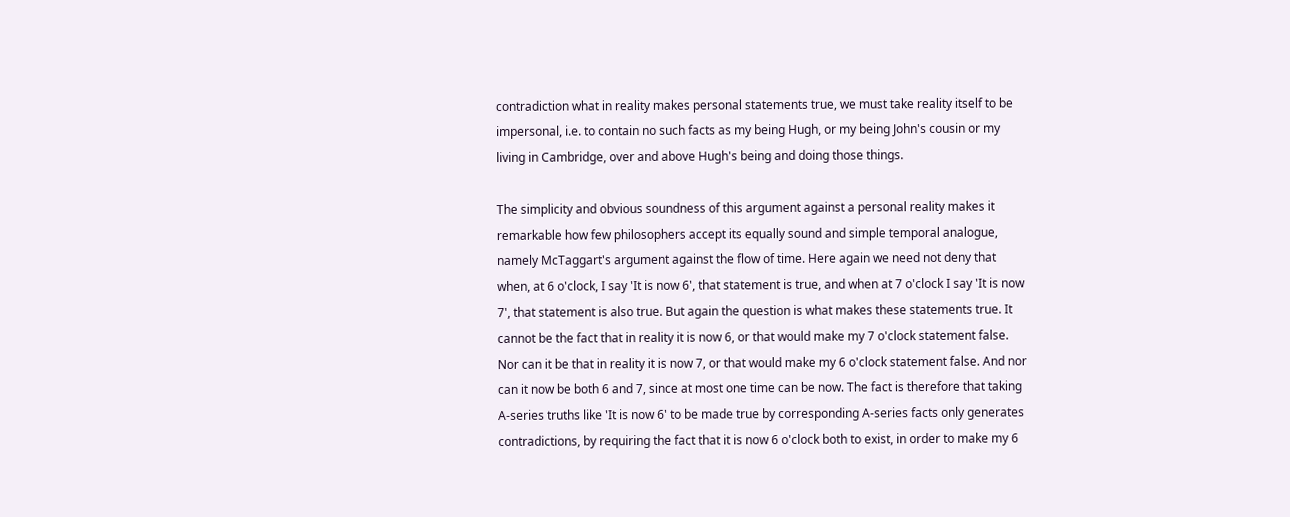contradiction what in reality makes personal statements true, we must take reality itself to be impersonal, i.e. to contain no such facts as my being Hugh, or my being John's cousin or my living in Cambridge, over and above Hugh's being and doing those things.

The simplicity and obvious soundness of this argument against a personal reality makes it remarkable how few philosophers accept its equally sound and simple temporal analogue, namely McTaggart's argument against the flow of time. Here again we need not deny that when, at 6 o'clock, I say 'It is now 6', that statement is true, and when at 7 o'clock I say 'It is now 7', that statement is also true. But again the question is what makes these statements true. It cannot be the fact that in reality it is now 6, or that would make my 7 o'clock statement false. Nor can it be that in reality it is now 7, or that would make my 6 o'clock statement false. And nor can it now be both 6 and 7, since at most one time can be now. The fact is therefore that taking A-series truths like 'It is now 6' to be made true by corresponding A-series facts only generates contradictions, by requiring the fact that it is now 6 o'clock both to exist, in order to make my 6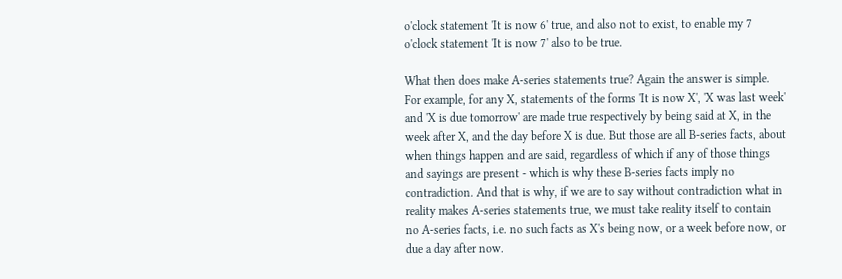o'clock statement 'It is now 6' true, and also not to exist, to enable my 7 o'clock statement 'It is now 7' also to be true.

What then does make A-series statements true? Again the answer is simple. For example, for any X, statements of the forms 'It is now X', 'X was last week' and 'X is due tomorrow' are made true respectively by being said at X, in the week after X, and the day before X is due. But those are all B-series facts, about when things happen and are said, regardless of which if any of those things and sayings are present - which is why these B-series facts imply no contradiction. And that is why, if we are to say without contradiction what in reality makes A-series statements true, we must take reality itself to contain no A-series facts, i.e. no such facts as X's being now, or a week before now, or due a day after now.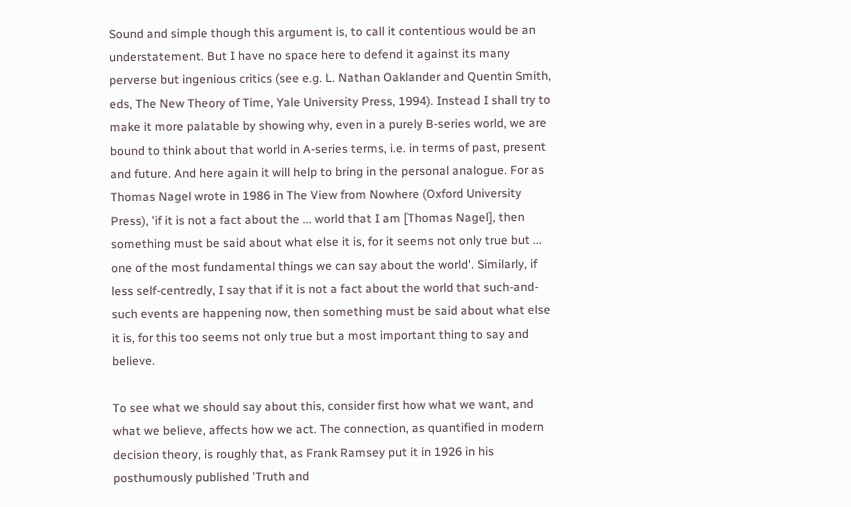Sound and simple though this argument is, to call it contentious would be an understatement. But I have no space here to defend it against its many perverse but ingenious critics (see e.g. L. Nathan Oaklander and Quentin Smith, eds, The New Theory of Time, Yale University Press, 1994). Instead I shall try to make it more palatable by showing why, even in a purely B-series world, we are bound to think about that world in A-series terms, i.e. in terms of past, present and future. And here again it will help to bring in the personal analogue. For as Thomas Nagel wrote in 1986 in The View from Nowhere (Oxford University Press), 'if it is not a fact about the ... world that I am [Thomas Nagel], then something must be said about what else it is, for it seems not only true but ... one of the most fundamental things we can say about the world'. Similarly, if less self-centredly, I say that if it is not a fact about the world that such-and-such events are happening now, then something must be said about what else it is, for this too seems not only true but a most important thing to say and believe.

To see what we should say about this, consider first how what we want, and what we believe, affects how we act. The connection, as quantified in modern decision theory, is roughly that, as Frank Ramsey put it in 1926 in his posthumously published 'Truth and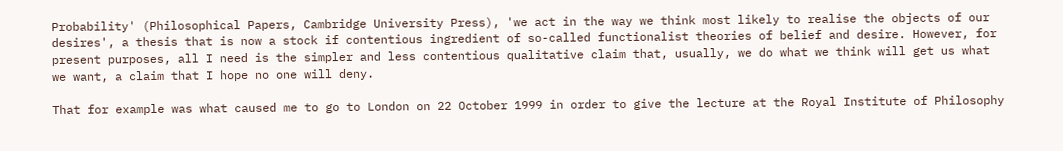Probability' (Philosophical Papers, Cambridge University Press), 'we act in the way we think most likely to realise the objects of our desires', a thesis that is now a stock if contentious ingredient of so-called functionalist theories of belief and desire. However, for present purposes, all I need is the simpler and less contentious qualitative claim that, usually, we do what we think will get us what we want, a claim that I hope no one will deny.

That for example was what caused me to go to London on 22 October 1999 in order to give the lecture at the Royal Institute of Philosophy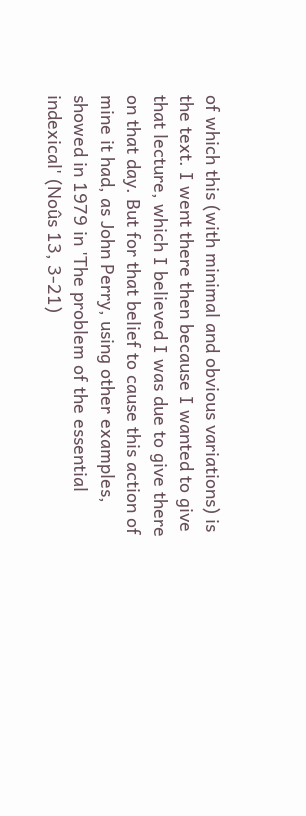of which this (with minimal and obvious variations) is the text. I went there then because I wanted to give that lecture, which I believed I was due to give there on that day. But for that belief to cause this action of mine it had, as John Perry, using other examples, showed in 1979 in 'The problem of the essential indexical' (Noûs 13, 3-21)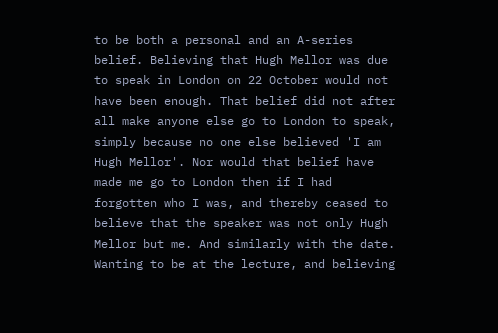to be both a personal and an A-series belief. Believing that Hugh Mellor was due to speak in London on 22 October would not have been enough. That belief did not after all make anyone else go to London to speak, simply because no one else believed 'I am Hugh Mellor'. Nor would that belief have made me go to London then if I had forgotten who I was, and thereby ceased to believe that the speaker was not only Hugh Mellor but me. And similarly with the date. Wanting to be at the lecture, and believing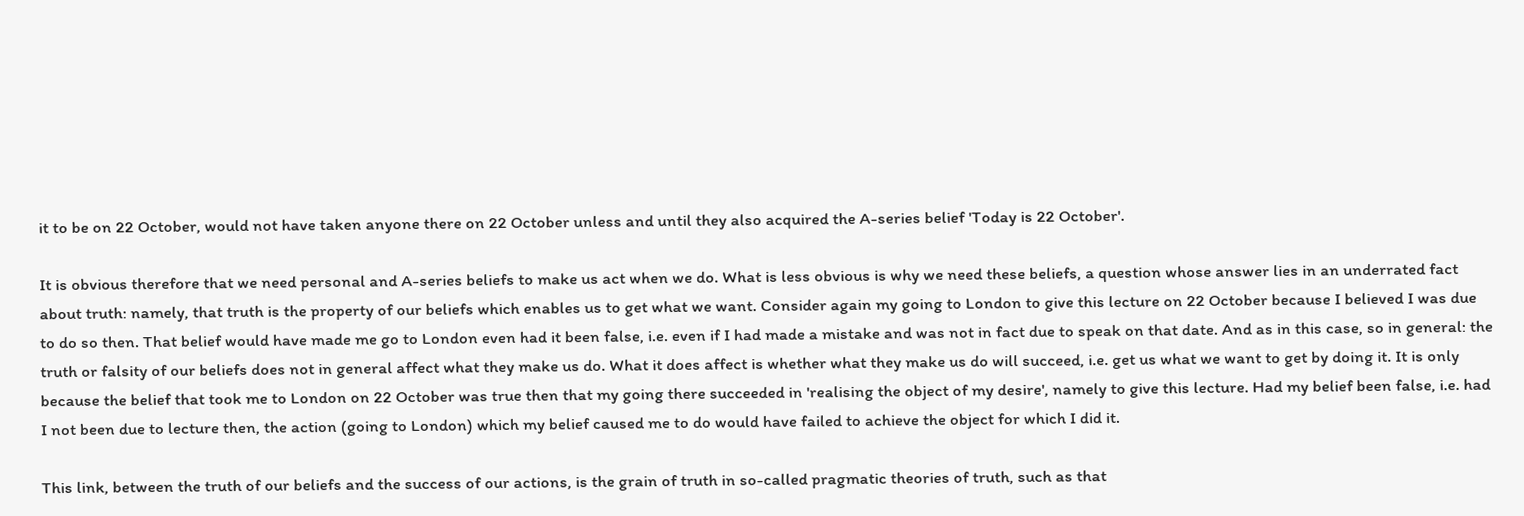it to be on 22 October, would not have taken anyone there on 22 October unless and until they also acquired the A-series belief 'Today is 22 October'.

It is obvious therefore that we need personal and A-series beliefs to make us act when we do. What is less obvious is why we need these beliefs, a question whose answer lies in an underrated fact about truth: namely, that truth is the property of our beliefs which enables us to get what we want. Consider again my going to London to give this lecture on 22 October because I believed I was due to do so then. That belief would have made me go to London even had it been false, i.e. even if I had made a mistake and was not in fact due to speak on that date. And as in this case, so in general: the truth or falsity of our beliefs does not in general affect what they make us do. What it does affect is whether what they make us do will succeed, i.e. get us what we want to get by doing it. It is only because the belief that took me to London on 22 October was true then that my going there succeeded in 'realising the object of my desire', namely to give this lecture. Had my belief been false, i.e. had I not been due to lecture then, the action (going to London) which my belief caused me to do would have failed to achieve the object for which I did it.

This link, between the truth of our beliefs and the success of our actions, is the grain of truth in so-called pragmatic theories of truth, such as that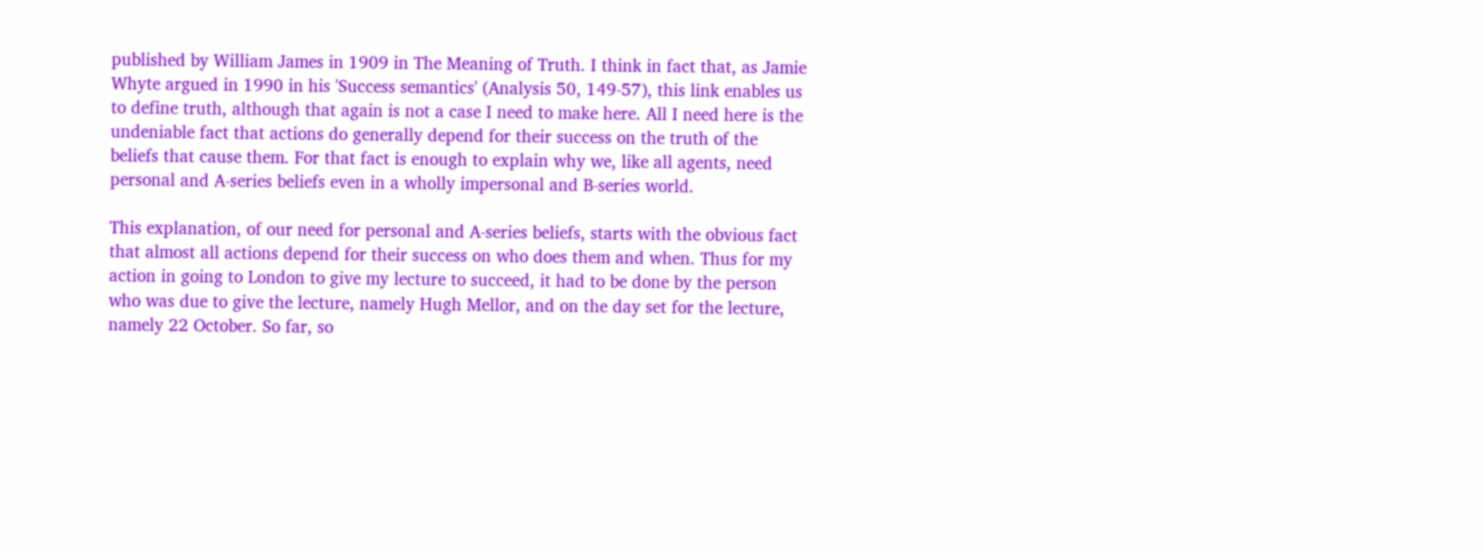published by William James in 1909 in The Meaning of Truth. I think in fact that, as Jamie Whyte argued in 1990 in his 'Success semantics' (Analysis 50, 149-57), this link enables us to define truth, although that again is not a case I need to make here. All I need here is the undeniable fact that actions do generally depend for their success on the truth of the beliefs that cause them. For that fact is enough to explain why we, like all agents, need personal and A-series beliefs even in a wholly impersonal and B-series world.

This explanation, of our need for personal and A-series beliefs, starts with the obvious fact that almost all actions depend for their success on who does them and when. Thus for my action in going to London to give my lecture to succeed, it had to be done by the person who was due to give the lecture, namely Hugh Mellor, and on the day set for the lecture, namely 22 October. So far, so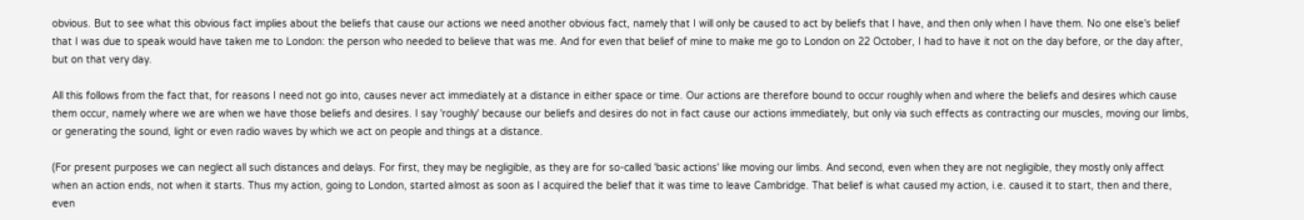obvious. But to see what this obvious fact implies about the beliefs that cause our actions we need another obvious fact, namely that I will only be caused to act by beliefs that I have, and then only when I have them. No one else's belief that I was due to speak would have taken me to London: the person who needed to believe that was me. And for even that belief of mine to make me go to London on 22 October, I had to have it not on the day before, or the day after, but on that very day.

All this follows from the fact that, for reasons I need not go into, causes never act immediately at a distance in either space or time. Our actions are therefore bound to occur roughly when and where the beliefs and desires which cause them occur, namely where we are when we have those beliefs and desires. I say 'roughly' because our beliefs and desires do not in fact cause our actions immediately, but only via such effects as contracting our muscles, moving our limbs, or generating the sound, light or even radio waves by which we act on people and things at a distance.

(For present purposes we can neglect all such distances and delays. For first, they may be negligible, as they are for so-called 'basic actions' like moving our limbs. And second, even when they are not negligible, they mostly only affect when an action ends, not when it starts. Thus my action, going to London, started almost as soon as I acquired the belief that it was time to leave Cambridge. That belief is what caused my action, i.e. caused it to start, then and there, even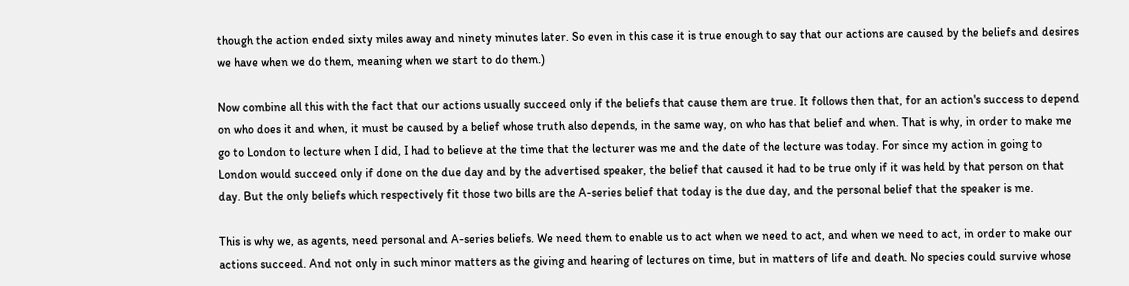though the action ended sixty miles away and ninety minutes later. So even in this case it is true enough to say that our actions are caused by the beliefs and desires we have when we do them, meaning when we start to do them.)

Now combine all this with the fact that our actions usually succeed only if the beliefs that cause them are true. It follows then that, for an action's success to depend on who does it and when, it must be caused by a belief whose truth also depends, in the same way, on who has that belief and when. That is why, in order to make me go to London to lecture when I did, I had to believe at the time that the lecturer was me and the date of the lecture was today. For since my action in going to London would succeed only if done on the due day and by the advertised speaker, the belief that caused it had to be true only if it was held by that person on that day. But the only beliefs which respectively fit those two bills are the A-series belief that today is the due day, and the personal belief that the speaker is me.

This is why we, as agents, need personal and A-series beliefs. We need them to enable us to act when we need to act, and when we need to act, in order to make our actions succeed. And not only in such minor matters as the giving and hearing of lectures on time, but in matters of life and death. No species could survive whose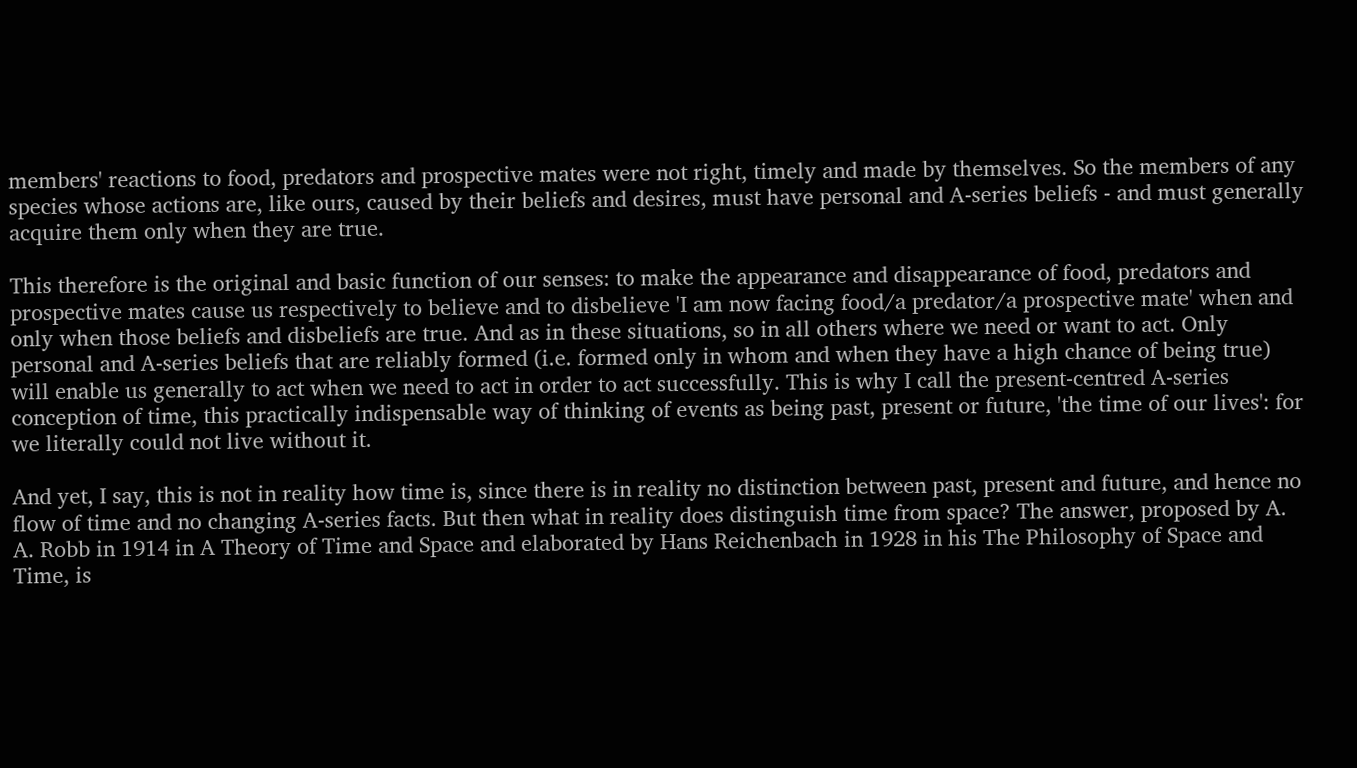members' reactions to food, predators and prospective mates were not right, timely and made by themselves. So the members of any species whose actions are, like ours, caused by their beliefs and desires, must have personal and A-series beliefs - and must generally acquire them only when they are true.

This therefore is the original and basic function of our senses: to make the appearance and disappearance of food, predators and prospective mates cause us respectively to believe and to disbelieve 'I am now facing food/a predator/a prospective mate' when and only when those beliefs and disbeliefs are true. And as in these situations, so in all others where we need or want to act. Only personal and A-series beliefs that are reliably formed (i.e. formed only in whom and when they have a high chance of being true) will enable us generally to act when we need to act in order to act successfully. This is why I call the present-centred A-series conception of time, this practically indispensable way of thinking of events as being past, present or future, 'the time of our lives': for we literally could not live without it.

And yet, I say, this is not in reality how time is, since there is in reality no distinction between past, present and future, and hence no flow of time and no changing A-series facts. But then what in reality does distinguish time from space? The answer, proposed by A. A. Robb in 1914 in A Theory of Time and Space and elaborated by Hans Reichenbach in 1928 in his The Philosophy of Space and Time, is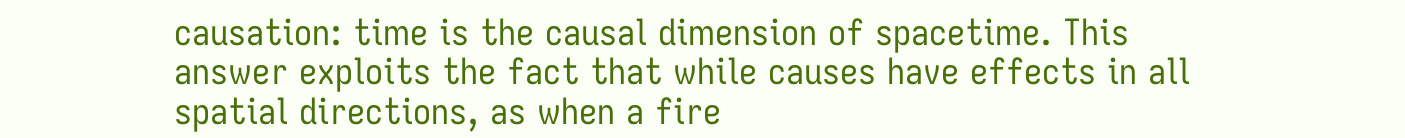causation: time is the causal dimension of spacetime. This answer exploits the fact that while causes have effects in all spatial directions, as when a fire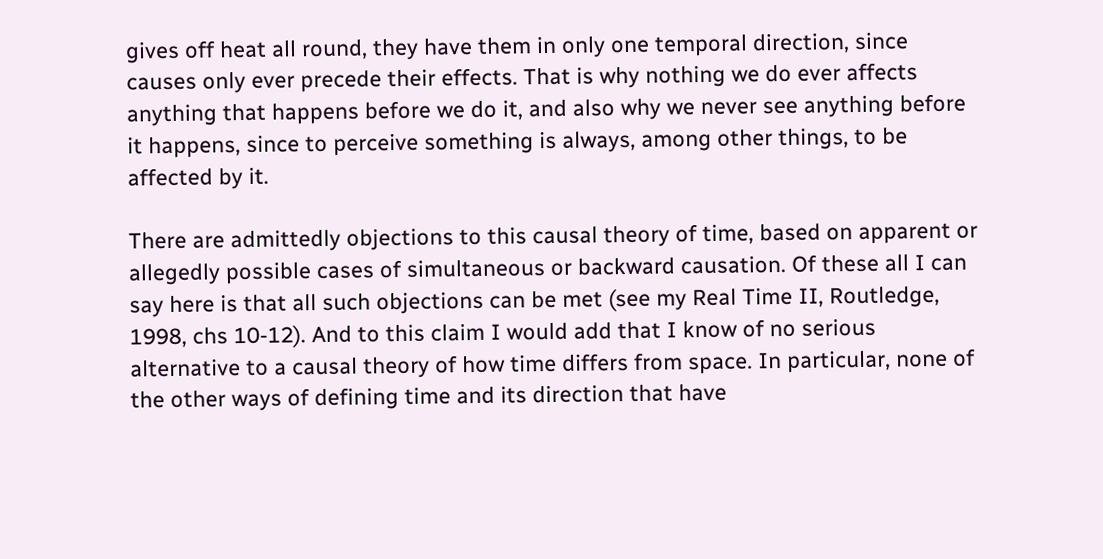gives off heat all round, they have them in only one temporal direction, since causes only ever precede their effects. That is why nothing we do ever affects anything that happens before we do it, and also why we never see anything before it happens, since to perceive something is always, among other things, to be affected by it.

There are admittedly objections to this causal theory of time, based on apparent or allegedly possible cases of simultaneous or backward causation. Of these all I can say here is that all such objections can be met (see my Real Time II, Routledge, 1998, chs 10-12). And to this claim I would add that I know of no serious alternative to a causal theory of how time differs from space. In particular, none of the other ways of defining time and its direction that have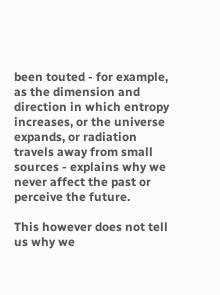been touted - for example, as the dimension and direction in which entropy increases, or the universe expands, or radiation travels away from small sources - explains why we never affect the past or perceive the future.

This however does not tell us why we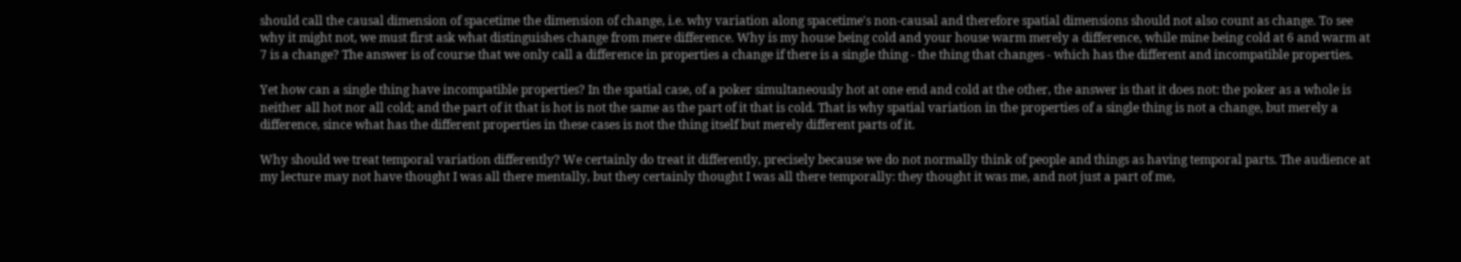should call the causal dimension of spacetime the dimension of change, i.e. why variation along spacetime's non-causal and therefore spatial dimensions should not also count as change. To see why it might not, we must first ask what distinguishes change from mere difference. Why is my house being cold and your house warm merely a difference, while mine being cold at 6 and warm at 7 is a change? The answer is of course that we only call a difference in properties a change if there is a single thing - the thing that changes - which has the different and incompatible properties.

Yet how can a single thing have incompatible properties? In the spatial case, of a poker simultaneously hot at one end and cold at the other, the answer is that it does not: the poker as a whole is neither all hot nor all cold; and the part of it that is hot is not the same as the part of it that is cold. That is why spatial variation in the properties of a single thing is not a change, but merely a difference, since what has the different properties in these cases is not the thing itself but merely different parts of it.

Why should we treat temporal variation differently? We certainly do treat it differently, precisely because we do not normally think of people and things as having temporal parts. The audience at my lecture may not have thought I was all there mentally, but they certainly thought I was all there temporally: they thought it was me, and not just a part of me,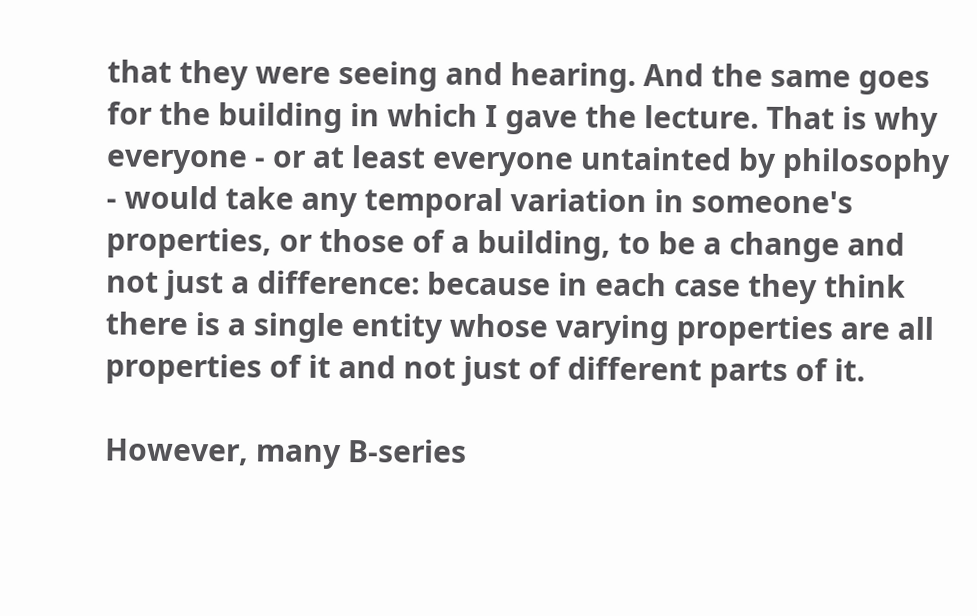that they were seeing and hearing. And the same goes for the building in which I gave the lecture. That is why everyone - or at least everyone untainted by philosophy - would take any temporal variation in someone's properties, or those of a building, to be a change and not just a difference: because in each case they think there is a single entity whose varying properties are all properties of it and not just of different parts of it.

However, many B-series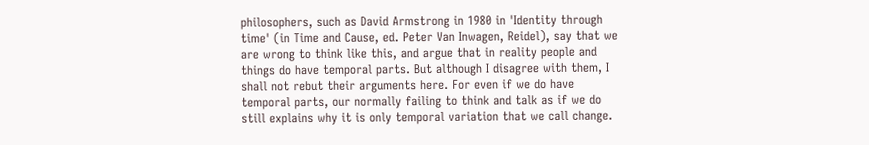philosophers, such as David Armstrong in 1980 in 'Identity through time' (in Time and Cause, ed. Peter Van Inwagen, Reidel), say that we are wrong to think like this, and argue that in reality people and things do have temporal parts. But although I disagree with them, I shall not rebut their arguments here. For even if we do have temporal parts, our normally failing to think and talk as if we do still explains why it is only temporal variation that we call change.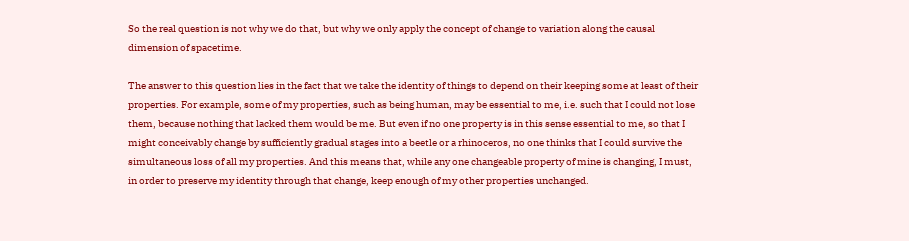So the real question is not why we do that, but why we only apply the concept of change to variation along the causal dimension of spacetime.

The answer to this question lies in the fact that we take the identity of things to depend on their keeping some at least of their properties. For example, some of my properties, such as being human, may be essential to me, i.e. such that I could not lose them, because nothing that lacked them would be me. But even if no one property is in this sense essential to me, so that I might conceivably change by sufficiently gradual stages into a beetle or a rhinoceros, no one thinks that I could survive the simultaneous loss of all my properties. And this means that, while any one changeable property of mine is changing, I must, in order to preserve my identity through that change, keep enough of my other properties unchanged.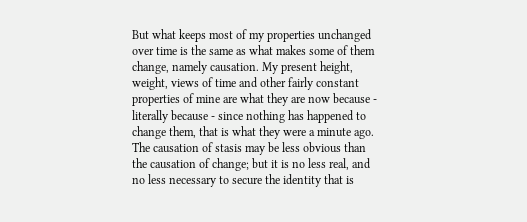But what keeps most of my properties unchanged over time is the same as what makes some of them change, namely causation. My present height, weight, views of time and other fairly constant properties of mine are what they are now because - literally because - since nothing has happened to change them, that is what they were a minute ago. The causation of stasis may be less obvious than the causation of change; but it is no less real, and no less necessary to secure the identity that is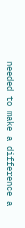needed to make a difference a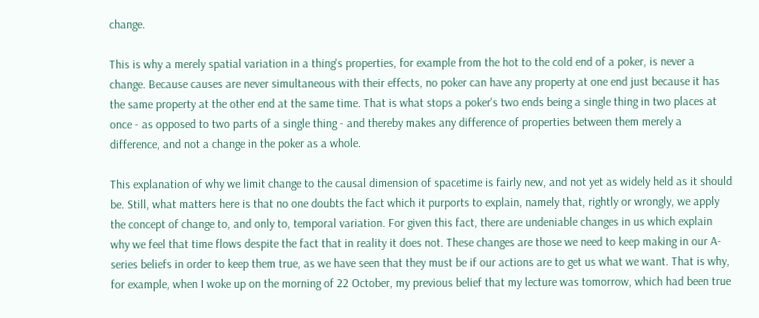change.

This is why a merely spatial variation in a thing's properties, for example from the hot to the cold end of a poker, is never a change. Because causes are never simultaneous with their effects, no poker can have any property at one end just because it has the same property at the other end at the same time. That is what stops a poker's two ends being a single thing in two places at once - as opposed to two parts of a single thing - and thereby makes any difference of properties between them merely a difference, and not a change in the poker as a whole.

This explanation of why we limit change to the causal dimension of spacetime is fairly new, and not yet as widely held as it should be. Still, what matters here is that no one doubts the fact which it purports to explain, namely that, rightly or wrongly, we apply the concept of change to, and only to, temporal variation. For given this fact, there are undeniable changes in us which explain why we feel that time flows despite the fact that in reality it does not. These changes are those we need to keep making in our A-series beliefs in order to keep them true, as we have seen that they must be if our actions are to get us what we want. That is why, for example, when I woke up on the morning of 22 October, my previous belief that my lecture was tomorrow, which had been true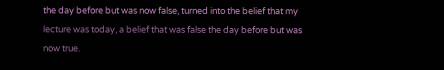the day before but was now false, turned into the belief that my lecture was today, a belief that was false the day before but was now true.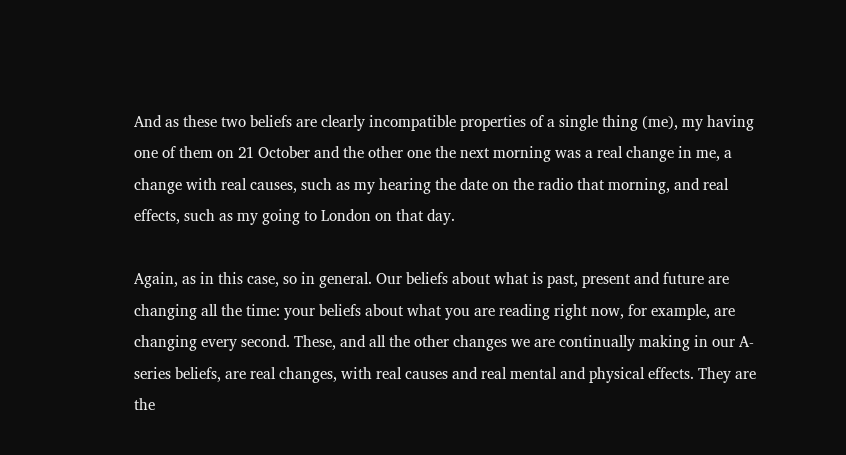And as these two beliefs are clearly incompatible properties of a single thing (me), my having one of them on 21 October and the other one the next morning was a real change in me, a change with real causes, such as my hearing the date on the radio that morning, and real effects, such as my going to London on that day.

Again, as in this case, so in general. Our beliefs about what is past, present and future are changing all the time: your beliefs about what you are reading right now, for example, are changing every second. These, and all the other changes we are continually making in our A-series beliefs, are real changes, with real causes and real mental and physical effects. They are the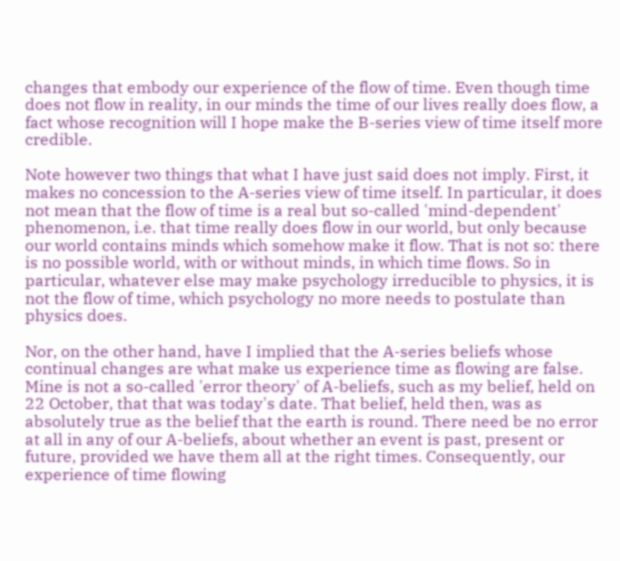changes that embody our experience of the flow of time. Even though time does not flow in reality, in our minds the time of our lives really does flow, a fact whose recognition will I hope make the B-series view of time itself more credible.

Note however two things that what I have just said does not imply. First, it makes no concession to the A-series view of time itself. In particular, it does not mean that the flow of time is a real but so-called 'mind-dependent' phenomenon, i.e. that time really does flow in our world, but only because our world contains minds which somehow make it flow. That is not so: there is no possible world, with or without minds, in which time flows. So in particular, whatever else may make psychology irreducible to physics, it is not the flow of time, which psychology no more needs to postulate than physics does.

Nor, on the other hand, have I implied that the A-series beliefs whose continual changes are what make us experience time as flowing are false. Mine is not a so-called 'error theory' of A-beliefs, such as my belief, held on 22 October, that that was today's date. That belief, held then, was as absolutely true as the belief that the earth is round. There need be no error at all in any of our A-beliefs, about whether an event is past, present or future, provided we have them all at the right times. Consequently, our experience of time flowing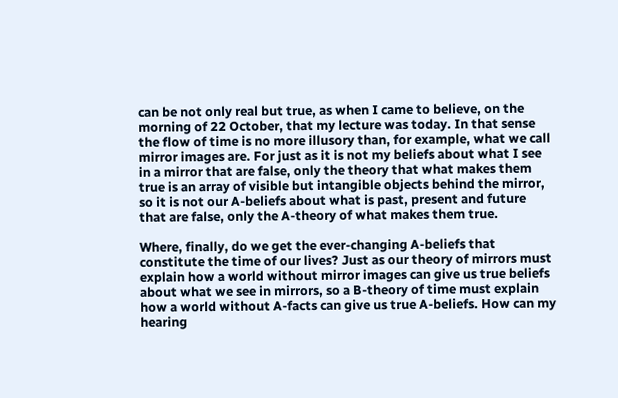can be not only real but true, as when I came to believe, on the morning of 22 October, that my lecture was today. In that sense the flow of time is no more illusory than, for example, what we call mirror images are. For just as it is not my beliefs about what I see in a mirror that are false, only the theory that what makes them true is an array of visible but intangible objects behind the mirror, so it is not our A-beliefs about what is past, present and future that are false, only the A-theory of what makes them true.

Where, finally, do we get the ever-changing A-beliefs that constitute the time of our lives? Just as our theory of mirrors must explain how a world without mirror images can give us true beliefs about what we see in mirrors, so a B-theory of time must explain how a world without A-facts can give us true A-beliefs. How can my hearing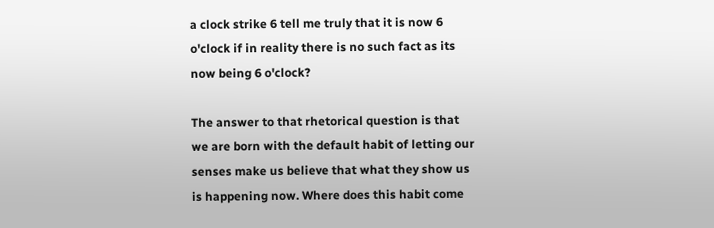a clock strike 6 tell me truly that it is now 6 o'clock if in reality there is no such fact as its now being 6 o'clock?

The answer to that rhetorical question is that we are born with the default habit of letting our senses make us believe that what they show us is happening now. Where does this habit come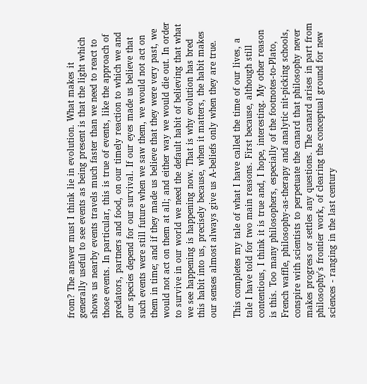from? The answer must I think lie in evolution. What makes it generally useful to see events as being present is that the light which shows us nearby events travels much faster than we need to react to those events. In particular, this is true of events, like the approach of predators, partners and food, on our timely reaction to which we and our species depend for our survival. If our eyes made us believe that such events were still future when we saw them, we would not act on them in time; and if they made us believe that they were very past, we would not act on them at all; and either way we would die out. In order to survive in our world we need the default habit of believing that what we see happening is happening now. That is why evolution has bred this habit into us, precisely because, when it matters, the habit makes our senses almost always give us A-beliefs only when they are true.

This completes my tale of what I have called the time of our lives, a tale I have told for two main reasons. First because, although still contentious, I think it is true and, I hope, interesting. My other reason is this. Too many philosophers, especially of the footnotes-to-Plato, French waffle, philosophy-as-therapy and analytic nit-picking schools, conspire with scientists to perpetuate the canard that philosophy never makes progress or settles any questions. The canard arises in part from philosophy's frontier work, of clearing the conceptual ground for new sciences - ranging in the last century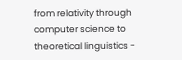from relativity through computer science to theoretical linguistics -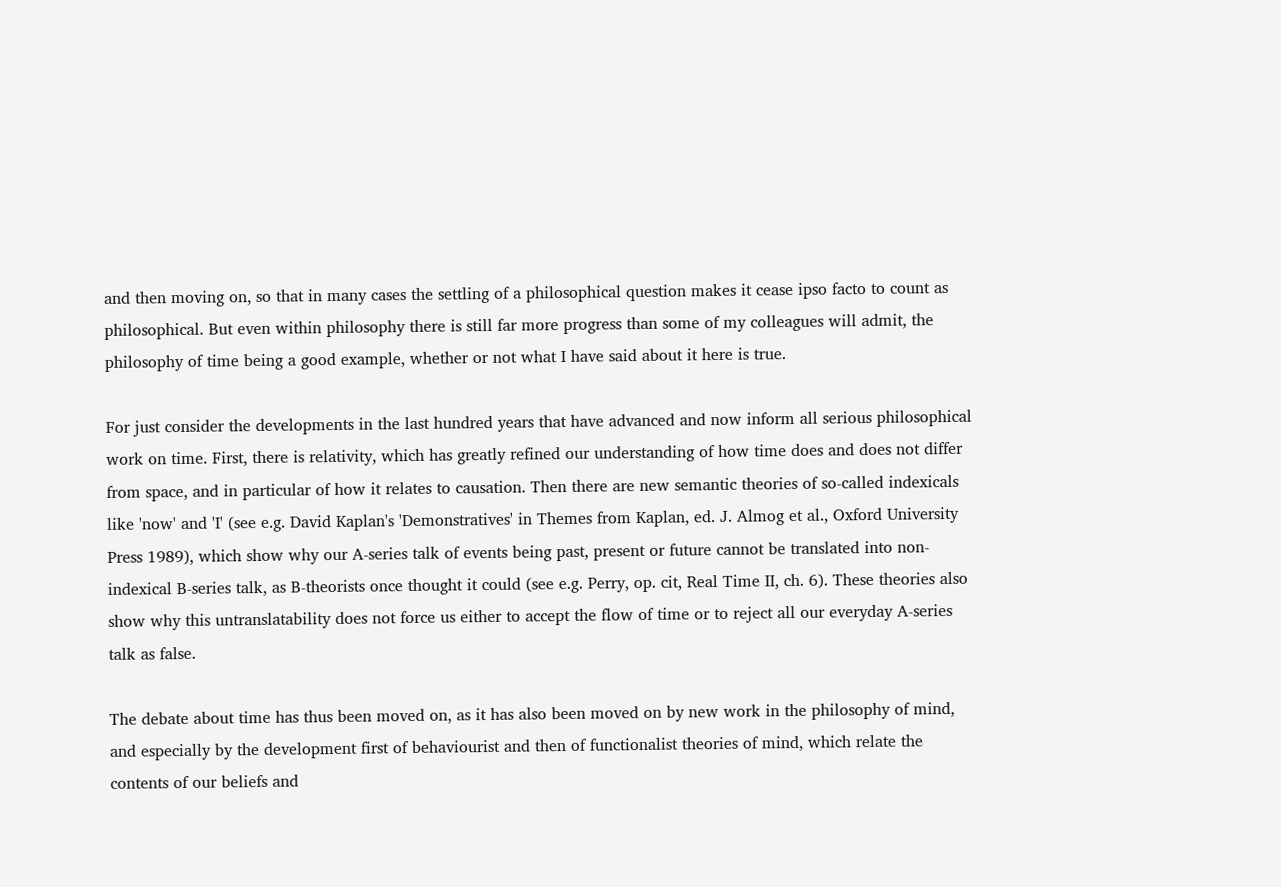and then moving on, so that in many cases the settling of a philosophical question makes it cease ipso facto to count as philosophical. But even within philosophy there is still far more progress than some of my colleagues will admit, the philosophy of time being a good example, whether or not what I have said about it here is true.

For just consider the developments in the last hundred years that have advanced and now inform all serious philosophical work on time. First, there is relativity, which has greatly refined our understanding of how time does and does not differ from space, and in particular of how it relates to causation. Then there are new semantic theories of so-called indexicals like 'now' and 'I' (see e.g. David Kaplan's 'Demonstratives' in Themes from Kaplan, ed. J. Almog et al., Oxford University Press 1989), which show why our A-series talk of events being past, present or future cannot be translated into non-indexical B-series talk, as B-theorists once thought it could (see e.g. Perry, op. cit, Real Time II, ch. 6). These theories also show why this untranslatability does not force us either to accept the flow of time or to reject all our everyday A-series talk as false.

The debate about time has thus been moved on, as it has also been moved on by new work in the philosophy of mind, and especially by the development first of behaviourist and then of functionalist theories of mind, which relate the contents of our beliefs and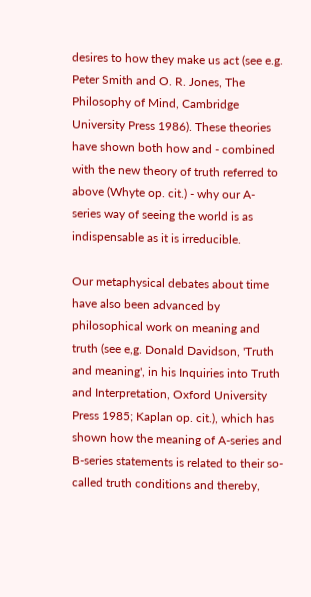desires to how they make us act (see e.g. Peter Smith and O. R. Jones, The Philosophy of Mind, Cambridge University Press 1986). These theories have shown both how and - combined with the new theory of truth referred to above (Whyte op. cit.) - why our A-series way of seeing the world is as indispensable as it is irreducible.

Our metaphysical debates about time have also been advanced by philosophical work on meaning and truth (see e,g. Donald Davidson, 'Truth and meaning', in his Inquiries into Truth and Interpretation, Oxford University Press 1985; Kaplan op. cit.), which has shown how the meaning of A-series and B-series statements is related to their so-called truth conditions and thereby,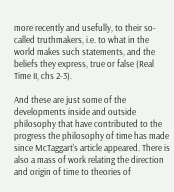more recently and usefully, to their so-called truthmakers, i.e. to what in the world makes such statements, and the beliefs they express, true or false (Real Time II, chs 2-3).

And these are just some of the developments inside and outside philosophy that have contributed to the progress the philosophy of time has made since McTaggart's article appeared. There is also a mass of work relating the direction and origin of time to theories of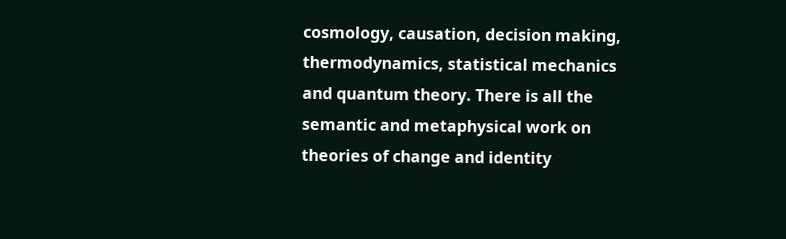cosmology, causation, decision making, thermodynamics, statistical mechanics and quantum theory. There is all the semantic and metaphysical work on theories of change and identity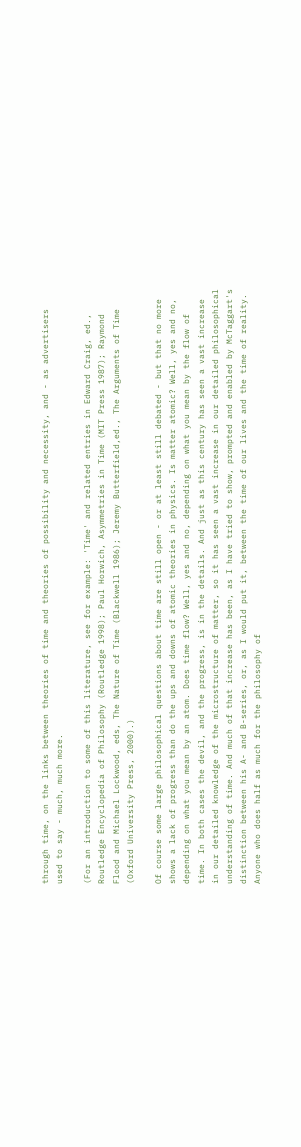through time, on the links between theories of time and theories of possibility and necessity, and - as advertisers used to say - much, much more.

(For an introduction to some of this literature, see for example: 'Time' and related entries in Edward Craig, ed., Routledge Encyclopedia of Philosophy (Routledge 1998); Paul Horwich, Asymmetries in Time (MIT Press 1987); Raymond Flood and Michael Lockwood, eds, The Nature of Time (Blackwell 1986); Jeremy Butterfield,ed., The Arguments of Time (Oxford University Press, 2000).)

Of course some large philosophical questions about time are still open - or at least still debated - but that no more shows a lack of progress than do the ups and downs of atomic theories in physics. Is matter atomic? Well, yes and no, depending on what you mean by an atom. Does time flow? Well, yes and no, depending on what you mean by the flow of time. In both cases the devil, and the progress, is in the details. And just as this century has seen a vast increase in our detailed knowledge of the microstructure of matter, so it has seen a vast increase in our detailed philosophical understanding of time. And much of that increase has been, as I have tried to show, prompted and enabled by McTaggart's distinction between his A- and B-series, or, as I would put it, between the time of our lives and the time of reality. Anyone who does half as much for the philosophy of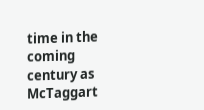time in the coming century as McTaggart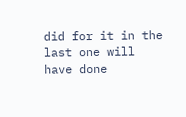did for it in the last one will have done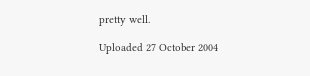pretty well.

Uploaded 27 October 2004